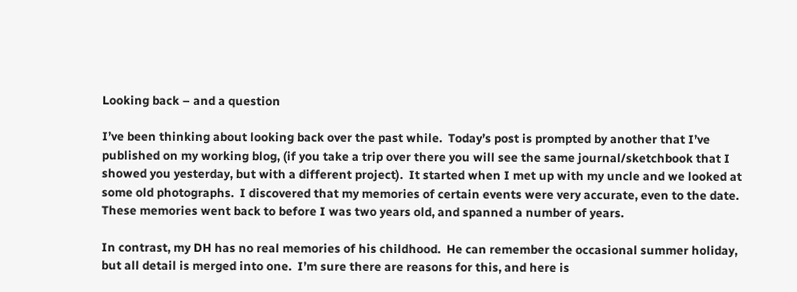Looking back – and a question

I’ve been thinking about looking back over the past while.  Today’s post is prompted by another that I’ve published on my working blog, (if you take a trip over there you will see the same journal/sketchbook that I showed you yesterday, but with a different project).  It started when I met up with my uncle and we looked at some old photographs.  I discovered that my memories of certain events were very accurate, even to the date.  These memories went back to before I was two years old, and spanned a number of years.

In contrast, my DH has no real memories of his childhood.  He can remember the occasional summer holiday, but all detail is merged into one.  I’m sure there are reasons for this, and here is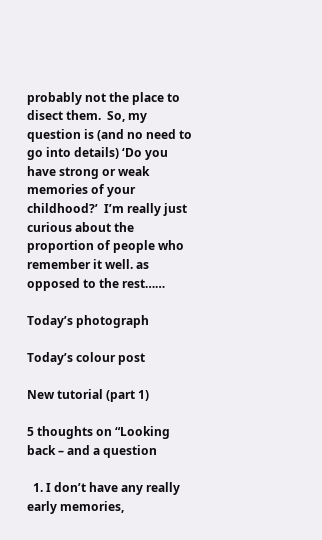probably not the place to disect them.  So, my question is (and no need to go into details) ‘Do you have strong or weak memories of your childhood?’  I’m really just curious about the proportion of people who remember it well. as opposed to the rest……

Today’s photograph

Today’s colour post

New tutorial (part 1)

5 thoughts on “Looking back – and a question

  1. I don’t have any really early memories,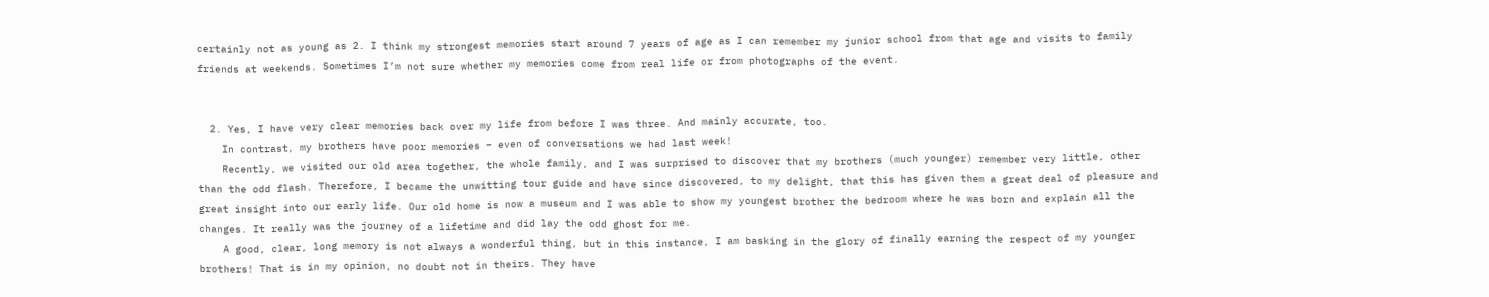certainly not as young as 2. I think my strongest memories start around 7 years of age as I can remember my junior school from that age and visits to family friends at weekends. Sometimes I’m not sure whether my memories come from real life or from photographs of the event.


  2. Yes, I have very clear memories back over my life from before I was three. And mainly accurate, too.
    In contrast, my brothers have poor memories – even of conversations we had last week!
    Recently, we visited our old area together, the whole family, and I was surprised to discover that my brothers (much younger) remember very little, other than the odd flash. Therefore, I became the unwitting tour guide and have since discovered, to my delight, that this has given them a great deal of pleasure and great insight into our early life. Our old home is now a museum and I was able to show my youngest brother the bedroom where he was born and explain all the changes. It really was the journey of a lifetime and did lay the odd ghost for me.
    A good, clear, long memory is not always a wonderful thing, but in this instance, I am basking in the glory of finally earning the respect of my younger brothers! That is in my opinion, no doubt not in theirs. They have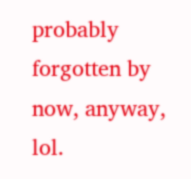probably forgotten by now, anyway, lol.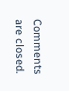Comments are closed.